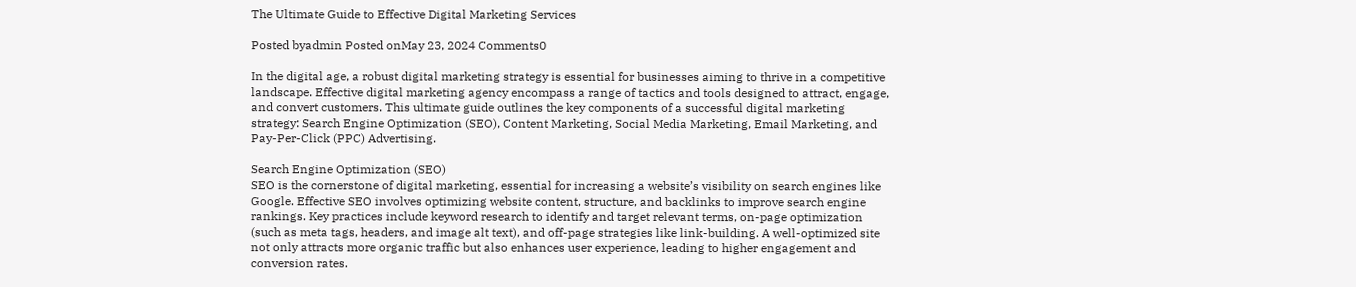The Ultimate Guide to Effective Digital Marketing Services

Posted byadmin Posted onMay 23, 2024 Comments0

In the digital age, a robust digital marketing strategy is essential for businesses aiming to thrive in a competitive landscape. Effective digital marketing agency encompass a range of tactics and tools designed to attract, engage, and convert customers. This ultimate guide outlines the key components of a successful digital marketing strategy: Search Engine Optimization (SEO), Content Marketing, Social Media Marketing, Email Marketing, and Pay-Per-Click (PPC) Advertising.

Search Engine Optimization (SEO)
SEO is the cornerstone of digital marketing, essential for increasing a website’s visibility on search engines like Google. Effective SEO involves optimizing website content, structure, and backlinks to improve search engine rankings. Key practices include keyword research to identify and target relevant terms, on-page optimization (such as meta tags, headers, and image alt text), and off-page strategies like link-building. A well-optimized site not only attracts more organic traffic but also enhances user experience, leading to higher engagement and conversion rates.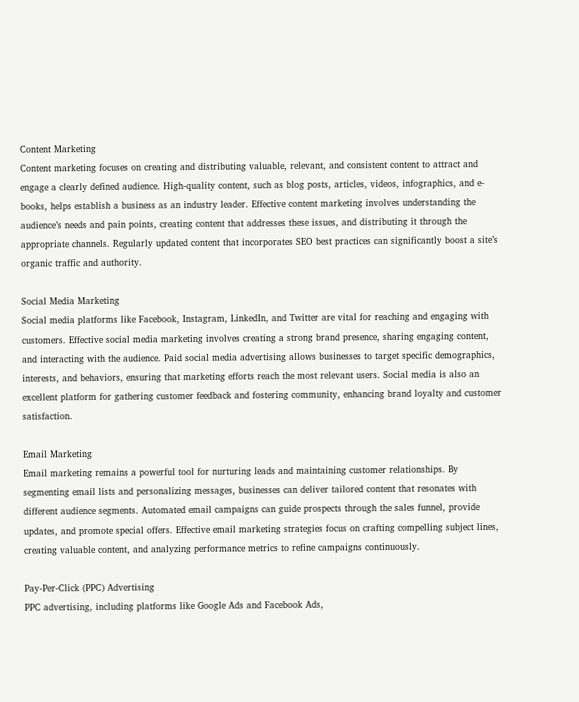Content Marketing
Content marketing focuses on creating and distributing valuable, relevant, and consistent content to attract and engage a clearly defined audience. High-quality content, such as blog posts, articles, videos, infographics, and e-books, helps establish a business as an industry leader. Effective content marketing involves understanding the audience’s needs and pain points, creating content that addresses these issues, and distributing it through the appropriate channels. Regularly updated content that incorporates SEO best practices can significantly boost a site’s organic traffic and authority.

Social Media Marketing
Social media platforms like Facebook, Instagram, LinkedIn, and Twitter are vital for reaching and engaging with customers. Effective social media marketing involves creating a strong brand presence, sharing engaging content, and interacting with the audience. Paid social media advertising allows businesses to target specific demographics, interests, and behaviors, ensuring that marketing efforts reach the most relevant users. Social media is also an excellent platform for gathering customer feedback and fostering community, enhancing brand loyalty and customer satisfaction.

Email Marketing
Email marketing remains a powerful tool for nurturing leads and maintaining customer relationships. By segmenting email lists and personalizing messages, businesses can deliver tailored content that resonates with different audience segments. Automated email campaigns can guide prospects through the sales funnel, provide updates, and promote special offers. Effective email marketing strategies focus on crafting compelling subject lines, creating valuable content, and analyzing performance metrics to refine campaigns continuously.

Pay-Per-Click (PPC) Advertising
PPC advertising, including platforms like Google Ads and Facebook Ads,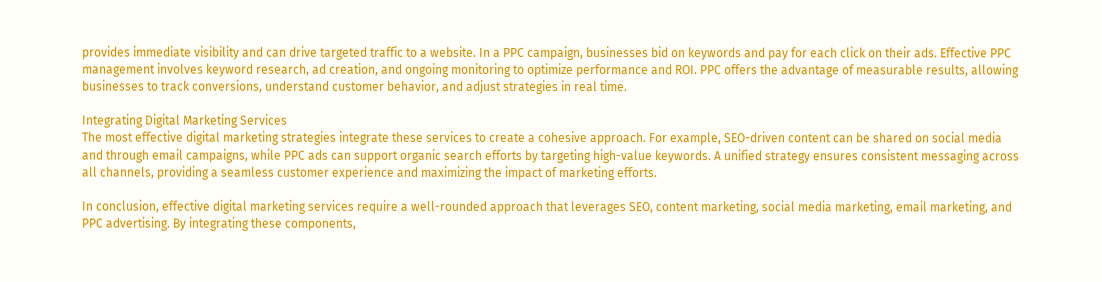provides immediate visibility and can drive targeted traffic to a website. In a PPC campaign, businesses bid on keywords and pay for each click on their ads. Effective PPC management involves keyword research, ad creation, and ongoing monitoring to optimize performance and ROI. PPC offers the advantage of measurable results, allowing businesses to track conversions, understand customer behavior, and adjust strategies in real time.

Integrating Digital Marketing Services
The most effective digital marketing strategies integrate these services to create a cohesive approach. For example, SEO-driven content can be shared on social media and through email campaigns, while PPC ads can support organic search efforts by targeting high-value keywords. A unified strategy ensures consistent messaging across all channels, providing a seamless customer experience and maximizing the impact of marketing efforts.

In conclusion, effective digital marketing services require a well-rounded approach that leverages SEO, content marketing, social media marketing, email marketing, and PPC advertising. By integrating these components,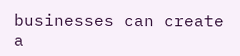businesses can create a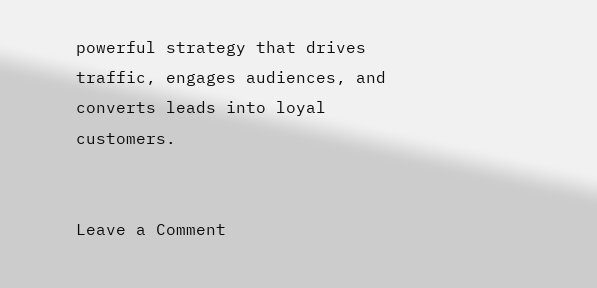powerful strategy that drives traffic, engages audiences, and converts leads into loyal customers.


Leave a Comment